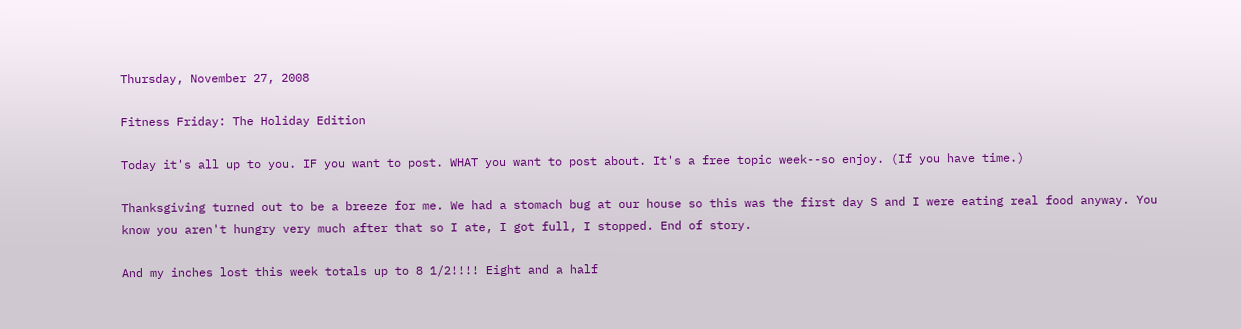Thursday, November 27, 2008

Fitness Friday: The Holiday Edition

Today it's all up to you. IF you want to post. WHAT you want to post about. It's a free topic week--so enjoy. (If you have time.)

Thanksgiving turned out to be a breeze for me. We had a stomach bug at our house so this was the first day S and I were eating real food anyway. You know you aren't hungry very much after that so I ate, I got full, I stopped. End of story.

And my inches lost this week totals up to 8 1/2!!!! Eight and a half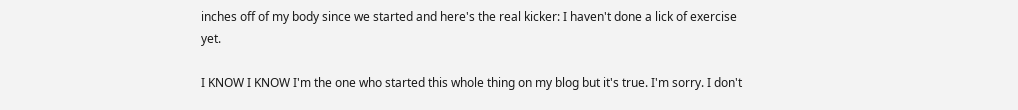inches off of my body since we started and here's the real kicker: I haven't done a lick of exercise yet.

I KNOW I KNOW I'm the one who started this whole thing on my blog but it's true. I'm sorry. I don't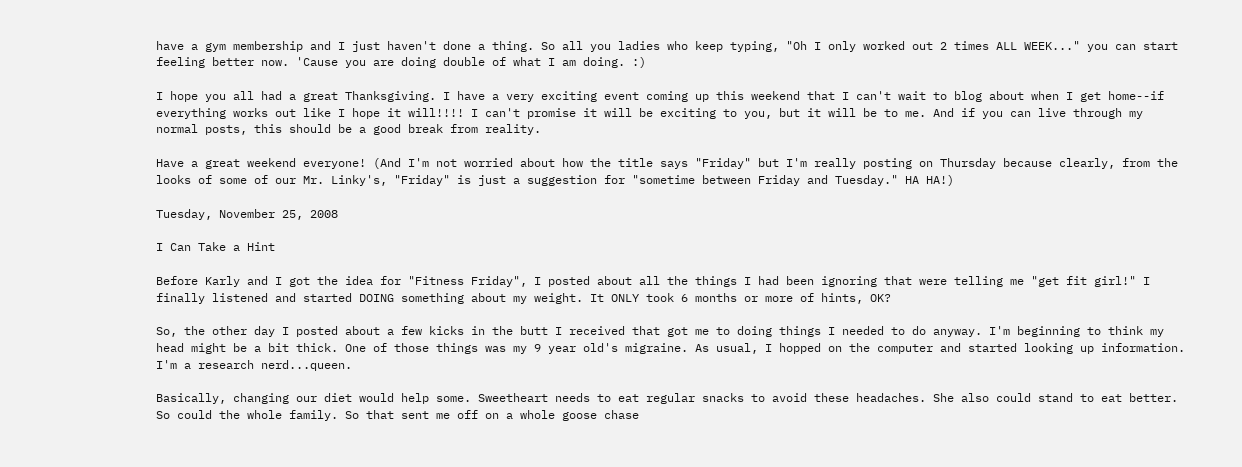have a gym membership and I just haven't done a thing. So all you ladies who keep typing, "Oh I only worked out 2 times ALL WEEK..." you can start feeling better now. 'Cause you are doing double of what I am doing. :)

I hope you all had a great Thanksgiving. I have a very exciting event coming up this weekend that I can't wait to blog about when I get home--if everything works out like I hope it will!!!! I can't promise it will be exciting to you, but it will be to me. And if you can live through my normal posts, this should be a good break from reality.

Have a great weekend everyone! (And I'm not worried about how the title says "Friday" but I'm really posting on Thursday because clearly, from the looks of some of our Mr. Linky's, "Friday" is just a suggestion for "sometime between Friday and Tuesday." HA HA!)

Tuesday, November 25, 2008

I Can Take a Hint

Before Karly and I got the idea for "Fitness Friday", I posted about all the things I had been ignoring that were telling me "get fit girl!" I finally listened and started DOING something about my weight. It ONLY took 6 months or more of hints, OK?

So, the other day I posted about a few kicks in the butt I received that got me to doing things I needed to do anyway. I'm beginning to think my head might be a bit thick. One of those things was my 9 year old's migraine. As usual, I hopped on the computer and started looking up information. I'm a research nerd...queen.

Basically, changing our diet would help some. Sweetheart needs to eat regular snacks to avoid these headaches. She also could stand to eat better. So could the whole family. So that sent me off on a whole goose chase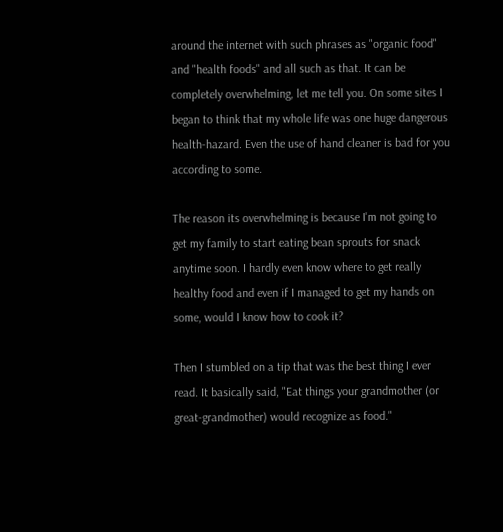around the internet with such phrases as "organic food" and "health foods" and all such as that. It can be completely overwhelming, let me tell you. On some sites I began to think that my whole life was one huge dangerous health-hazard. Even the use of hand cleaner is bad for you according to some.

The reason its overwhelming is because I'm not going to get my family to start eating bean sprouts for snack anytime soon. I hardly even know where to get really healthy food and even if I managed to get my hands on some, would I know how to cook it?

Then I stumbled on a tip that was the best thing I ever read. It basically said, "Eat things your grandmother (or great-grandmother) would recognize as food."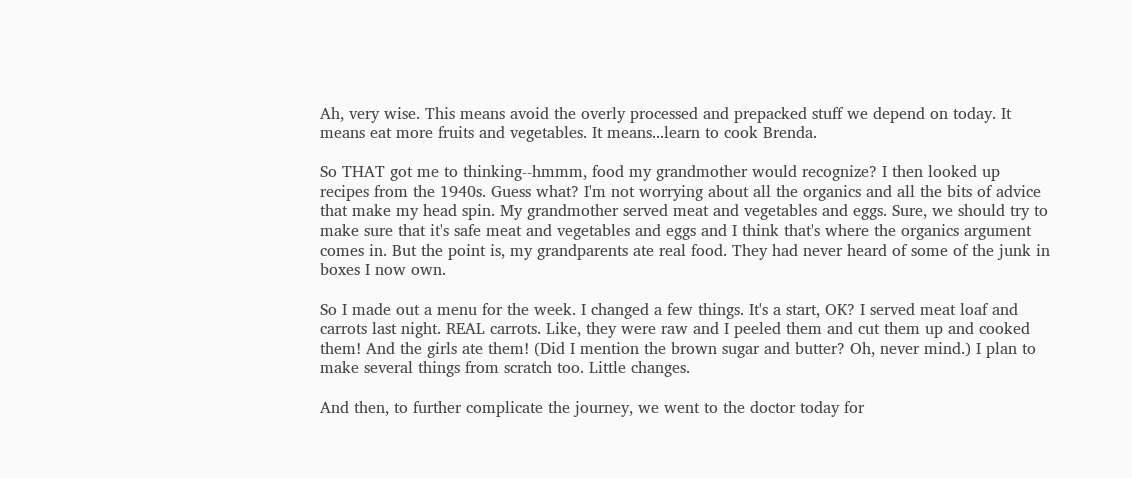Ah, very wise. This means avoid the overly processed and prepacked stuff we depend on today. It means eat more fruits and vegetables. It means...learn to cook Brenda.

So THAT got me to thinking--hmmm, food my grandmother would recognize? I then looked up recipes from the 1940s. Guess what? I'm not worrying about all the organics and all the bits of advice that make my head spin. My grandmother served meat and vegetables and eggs. Sure, we should try to make sure that it's safe meat and vegetables and eggs and I think that's where the organics argument comes in. But the point is, my grandparents ate real food. They had never heard of some of the junk in boxes I now own.

So I made out a menu for the week. I changed a few things. It's a start, OK? I served meat loaf and carrots last night. REAL carrots. Like, they were raw and I peeled them and cut them up and cooked them! And the girls ate them! (Did I mention the brown sugar and butter? Oh, never mind.) I plan to make several things from scratch too. Little changes.

And then, to further complicate the journey, we went to the doctor today for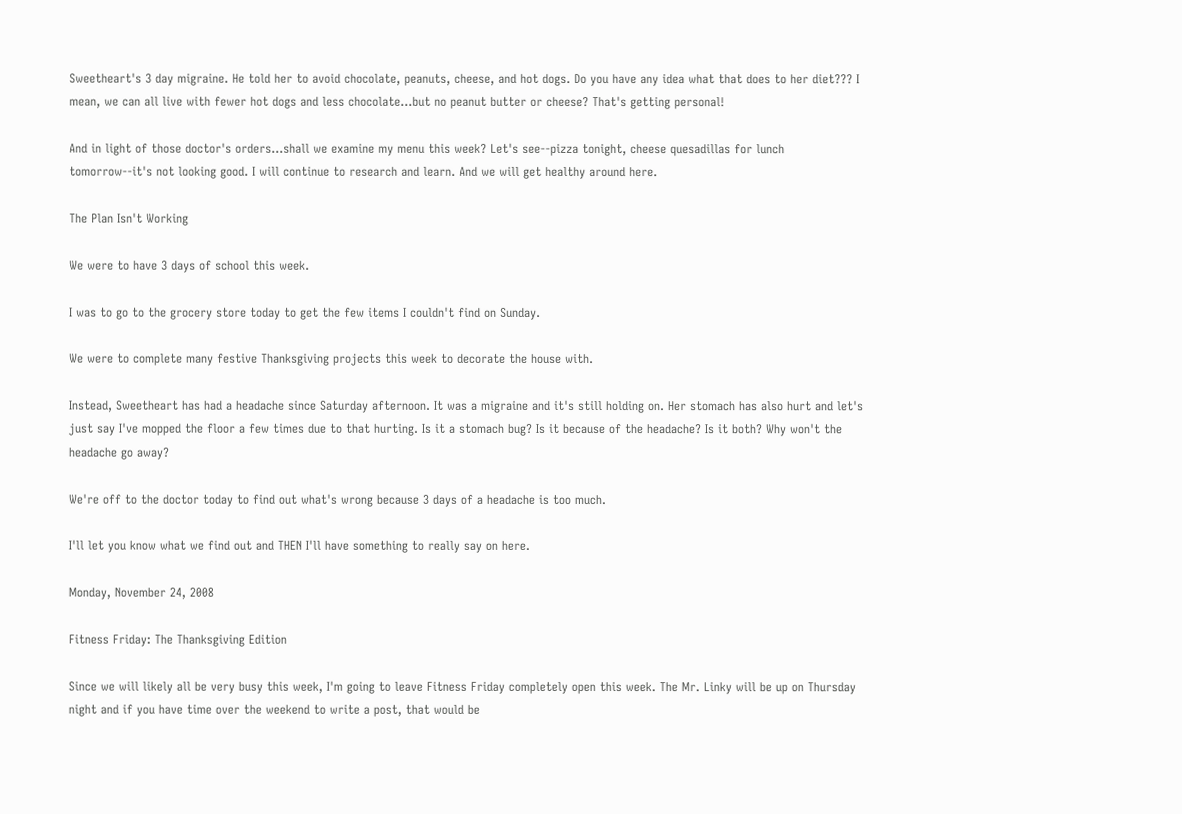Sweetheart's 3 day migraine. He told her to avoid chocolate, peanuts, cheese, and hot dogs. Do you have any idea what that does to her diet??? I mean, we can all live with fewer hot dogs and less chocolate...but no peanut butter or cheese? That's getting personal!

And in light of those doctor's orders...shall we examine my menu this week? Let's see--pizza tonight, cheese quesadillas for lunch tomorrow--it's not looking good. I will continue to research and learn. And we will get healthy around here.

The Plan Isn't Working

We were to have 3 days of school this week.

I was to go to the grocery store today to get the few items I couldn't find on Sunday.

We were to complete many festive Thanksgiving projects this week to decorate the house with.

Instead, Sweetheart has had a headache since Saturday afternoon. It was a migraine and it's still holding on. Her stomach has also hurt and let's just say I've mopped the floor a few times due to that hurting. Is it a stomach bug? Is it because of the headache? Is it both? Why won't the headache go away?

We're off to the doctor today to find out what's wrong because 3 days of a headache is too much.

I'll let you know what we find out and THEN I'll have something to really say on here.

Monday, November 24, 2008

Fitness Friday: The Thanksgiving Edition

Since we will likely all be very busy this week, I'm going to leave Fitness Friday completely open this week. The Mr. Linky will be up on Thursday night and if you have time over the weekend to write a post, that would be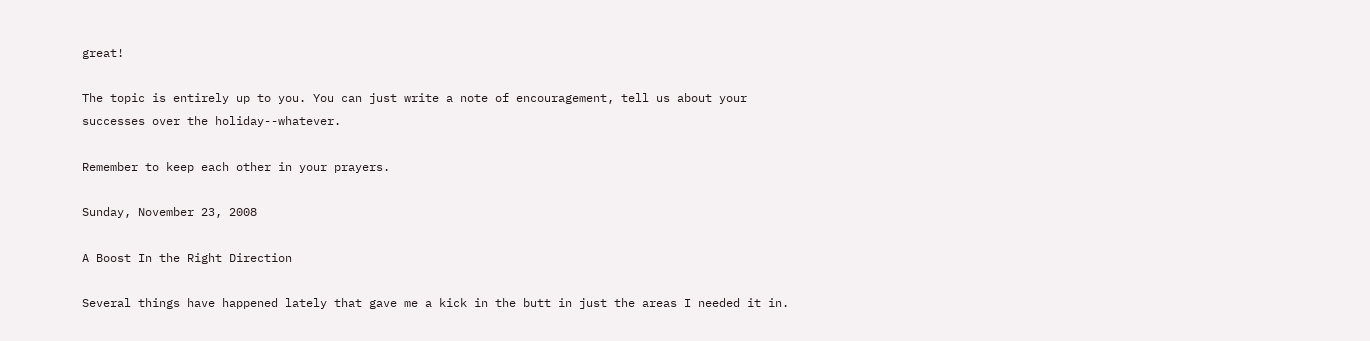great!

The topic is entirely up to you. You can just write a note of encouragement, tell us about your successes over the holiday--whatever.

Remember to keep each other in your prayers.

Sunday, November 23, 2008

A Boost In the Right Direction

Several things have happened lately that gave me a kick in the butt in just the areas I needed it in.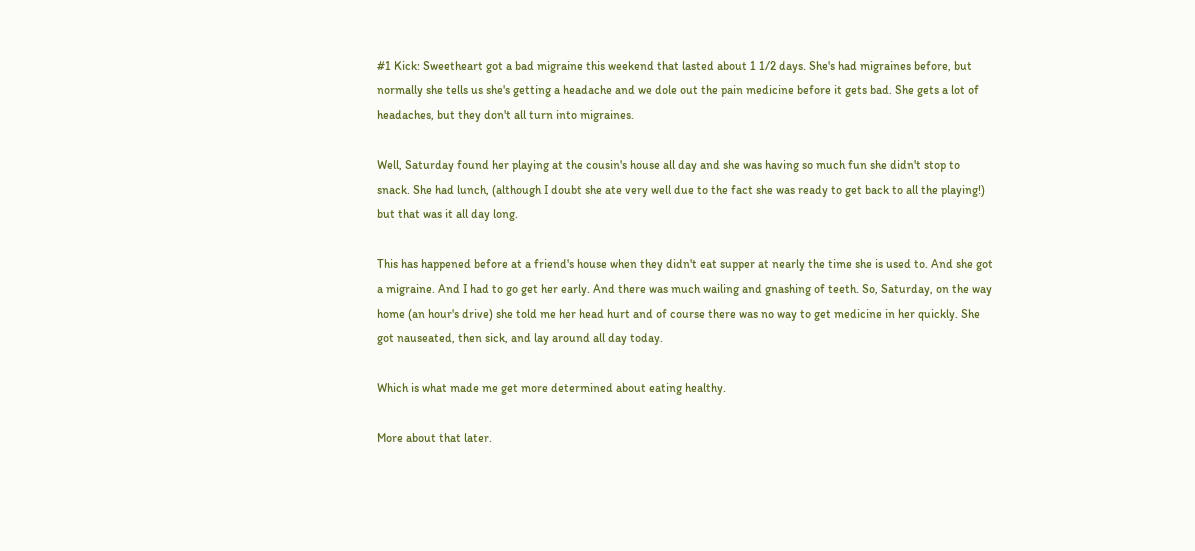#1 Kick: Sweetheart got a bad migraine this weekend that lasted about 1 1/2 days. She's had migraines before, but normally she tells us she's getting a headache and we dole out the pain medicine before it gets bad. She gets a lot of headaches, but they don't all turn into migraines.

Well, Saturday found her playing at the cousin's house all day and she was having so much fun she didn't stop to snack. She had lunch, (although I doubt she ate very well due to the fact she was ready to get back to all the playing!) but that was it all day long.

This has happened before at a friend's house when they didn't eat supper at nearly the time she is used to. And she got a migraine. And I had to go get her early. And there was much wailing and gnashing of teeth. So, Saturday, on the way home (an hour's drive) she told me her head hurt and of course there was no way to get medicine in her quickly. She got nauseated, then sick, and lay around all day today.

Which is what made me get more determined about eating healthy.

More about that later.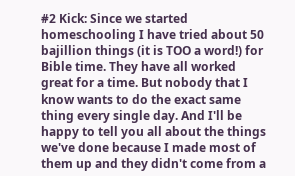#2 Kick: Since we started homeschooling I have tried about 50 bajillion things (it is TOO a word!) for Bible time. They have all worked great for a time. But nobody that I know wants to do the exact same thing every single day. And I'll be happy to tell you all about the things we've done because I made most of them up and they didn't come from a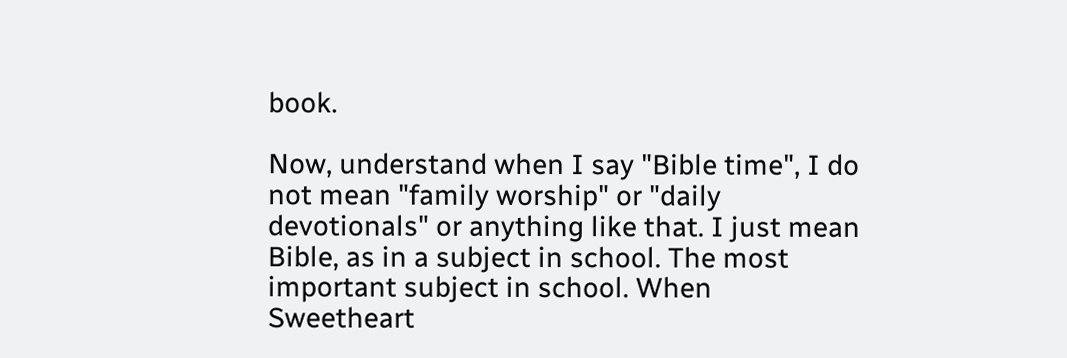book.

Now, understand when I say "Bible time", I do not mean "family worship" or "daily devotionals" or anything like that. I just mean Bible, as in a subject in school. The most important subject in school. When Sweetheart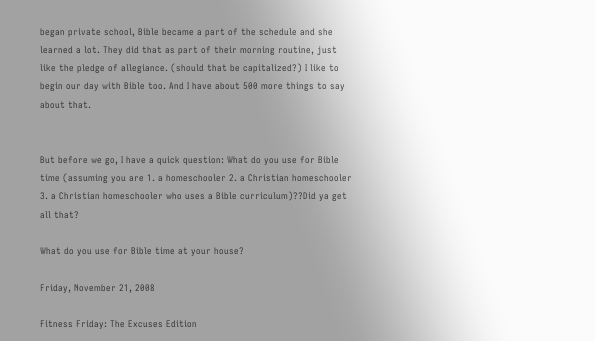began private school, Bible became a part of the schedule and she learned a lot. They did that as part of their morning routine, just like the pledge of allegiance. (should that be capitalized?) I like to begin our day with Bible too. And I have about 500 more things to say about that.


But before we go, I have a quick question: What do you use for Bible time (assuming you are 1. a homeschooler 2. a Christian homeschooler 3. a Christian homeschooler who uses a Bible curriculum)??Did ya get all that?

What do you use for Bible time at your house?

Friday, November 21, 2008

Fitness Friday: The Excuses Edition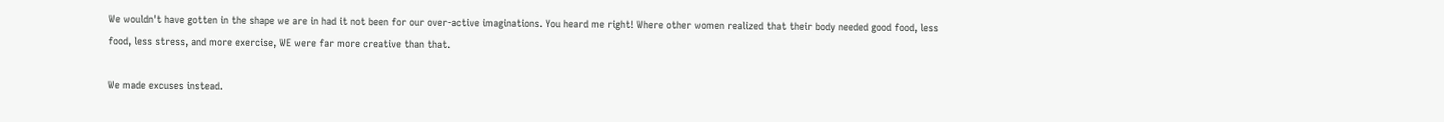We wouldn't have gotten in the shape we are in had it not been for our over-active imaginations. You heard me right! Where other women realized that their body needed good food, less food, less stress, and more exercise, WE were far more creative than that.

We made excuses instead.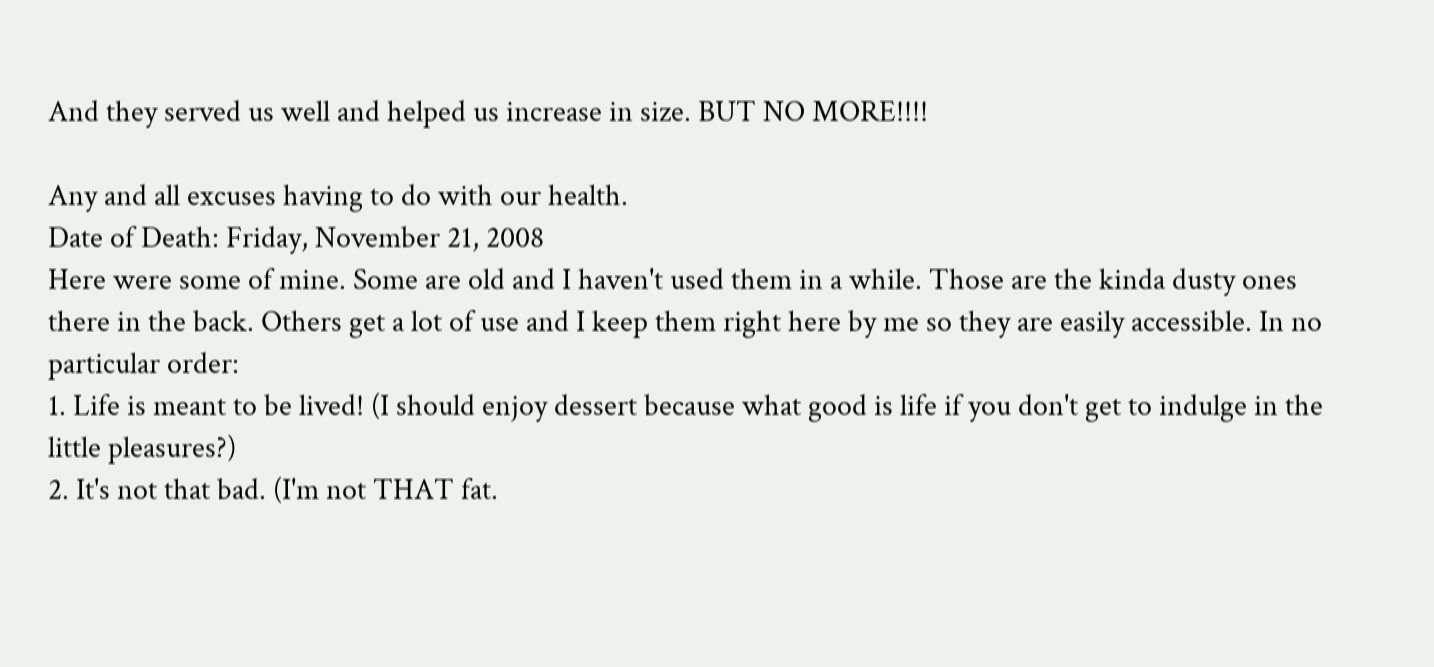And they served us well and helped us increase in size. BUT NO MORE!!!!

Any and all excuses having to do with our health.
Date of Death: Friday, November 21, 2008
Here were some of mine. Some are old and I haven't used them in a while. Those are the kinda dusty ones there in the back. Others get a lot of use and I keep them right here by me so they are easily accessible. In no particular order:
1. Life is meant to be lived! (I should enjoy dessert because what good is life if you don't get to indulge in the little pleasures?)
2. It's not that bad. (I'm not THAT fat.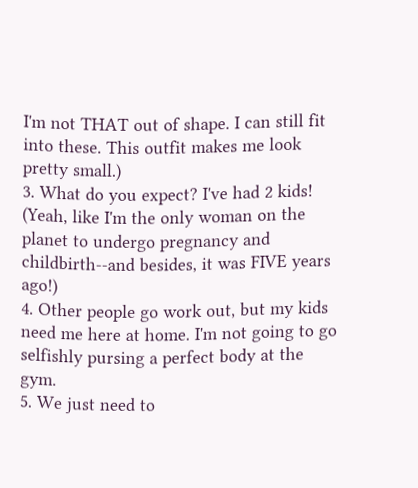I'm not THAT out of shape. I can still fit into these. This outfit makes me look pretty small.)
3. What do you expect? I've had 2 kids! (Yeah, like I'm the only woman on the planet to undergo pregnancy and childbirth--and besides, it was FIVE years ago!)
4. Other people go work out, but my kids need me here at home. I'm not going to go selfishly pursing a perfect body at the gym.
5. We just need to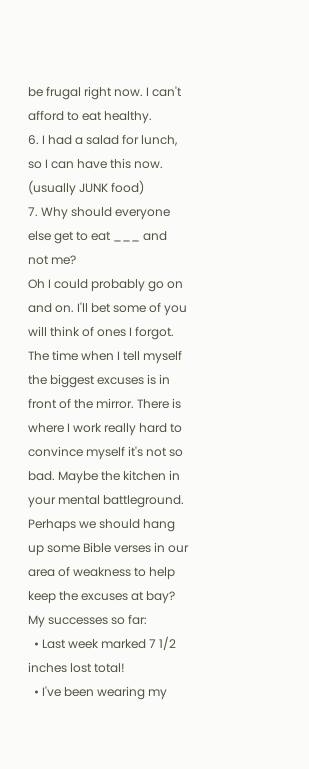be frugal right now. I can't afford to eat healthy.
6. I had a salad for lunch, so I can have this now. (usually JUNK food)
7. Why should everyone else get to eat ___ and not me?
Oh I could probably go on and on. I'll bet some of you will think of ones I forgot. The time when I tell myself the biggest excuses is in front of the mirror. There is where I work really hard to convince myself it's not so bad. Maybe the kitchen in your mental battleground. Perhaps we should hang up some Bible verses in our area of weakness to help keep the excuses at bay?
My successes so far:
  • Last week marked 7 1/2 inches lost total!
  • I've been wearing my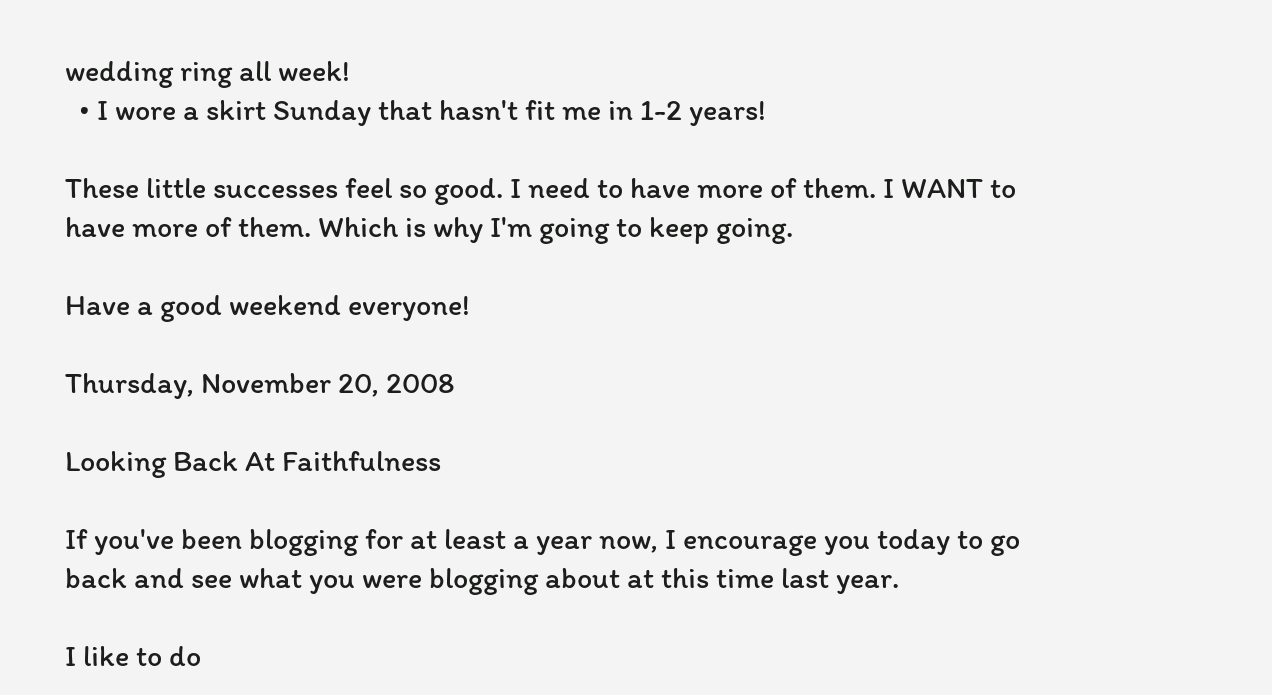wedding ring all week!
  • I wore a skirt Sunday that hasn't fit me in 1-2 years!

These little successes feel so good. I need to have more of them. I WANT to have more of them. Which is why I'm going to keep going.

Have a good weekend everyone!

Thursday, November 20, 2008

Looking Back At Faithfulness

If you've been blogging for at least a year now, I encourage you today to go back and see what you were blogging about at this time last year.

I like to do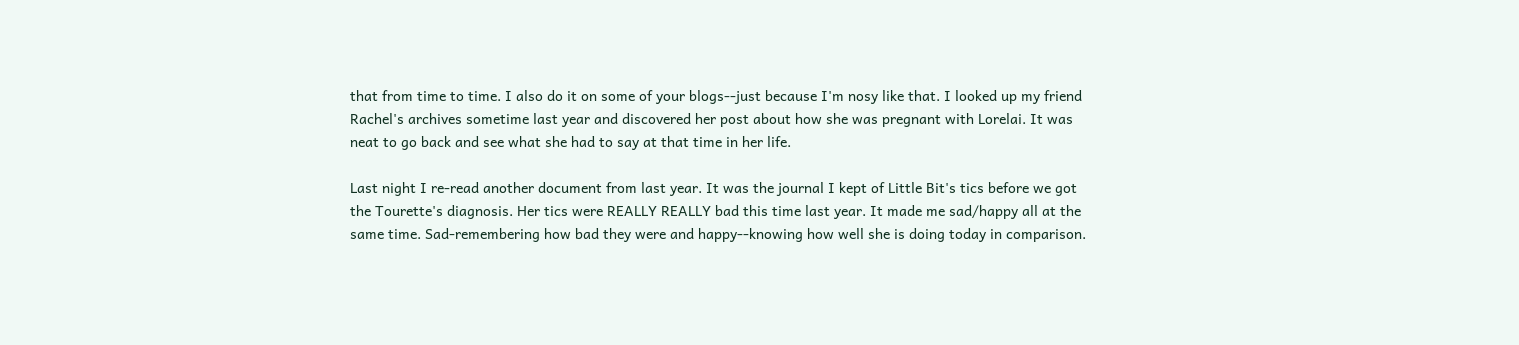that from time to time. I also do it on some of your blogs--just because I'm nosy like that. I looked up my friend Rachel's archives sometime last year and discovered her post about how she was pregnant with Lorelai. It was neat to go back and see what she had to say at that time in her life.

Last night I re-read another document from last year. It was the journal I kept of Little Bit's tics before we got the Tourette's diagnosis. Her tics were REALLY REALLY bad this time last year. It made me sad/happy all at the same time. Sad-remembering how bad they were and happy--knowing how well she is doing today in comparison.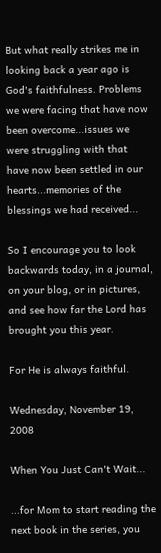But what really strikes me in looking back a year ago is God's faithfulness. Problems we were facing that have now been overcome...issues we were struggling with that have now been settled in our hearts...memories of the blessings we had received...

So I encourage you to look backwards today, in a journal, on your blog, or in pictures, and see how far the Lord has brought you this year.

For He is always faithful.

Wednesday, November 19, 2008

When You Just Can't Wait...

...for Mom to start reading the next book in the series, you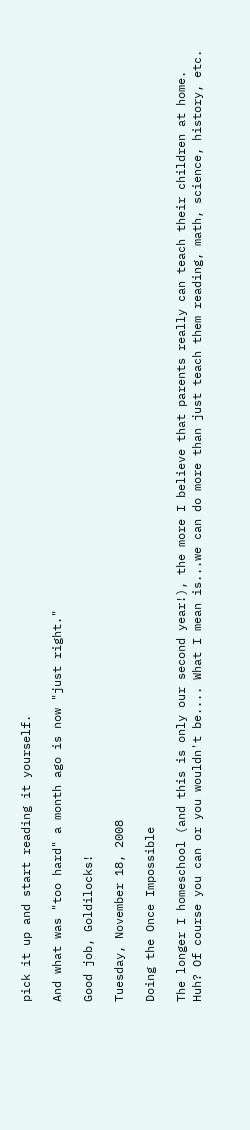pick it up and start reading it yourself.

And what was "too hard" a month ago is now "just right."

Good job, Goldilocks!

Tuesday, November 18, 2008

Doing the Once Impossible

The longer I homeschool (and this is only our second year!), the more I believe that parents really can teach their children at home. Huh? Of course you can or you wouldn't be.... What I mean is...we can do more than just teach them reading, math, science, history, etc.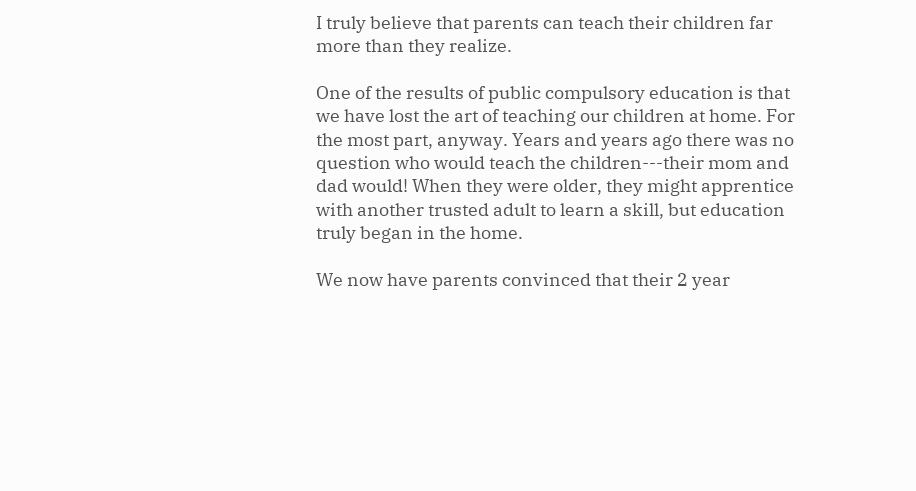I truly believe that parents can teach their children far more than they realize.

One of the results of public compulsory education is that we have lost the art of teaching our children at home. For the most part, anyway. Years and years ago there was no question who would teach the children---their mom and dad would! When they were older, they might apprentice with another trusted adult to learn a skill, but education truly began in the home.

We now have parents convinced that their 2 year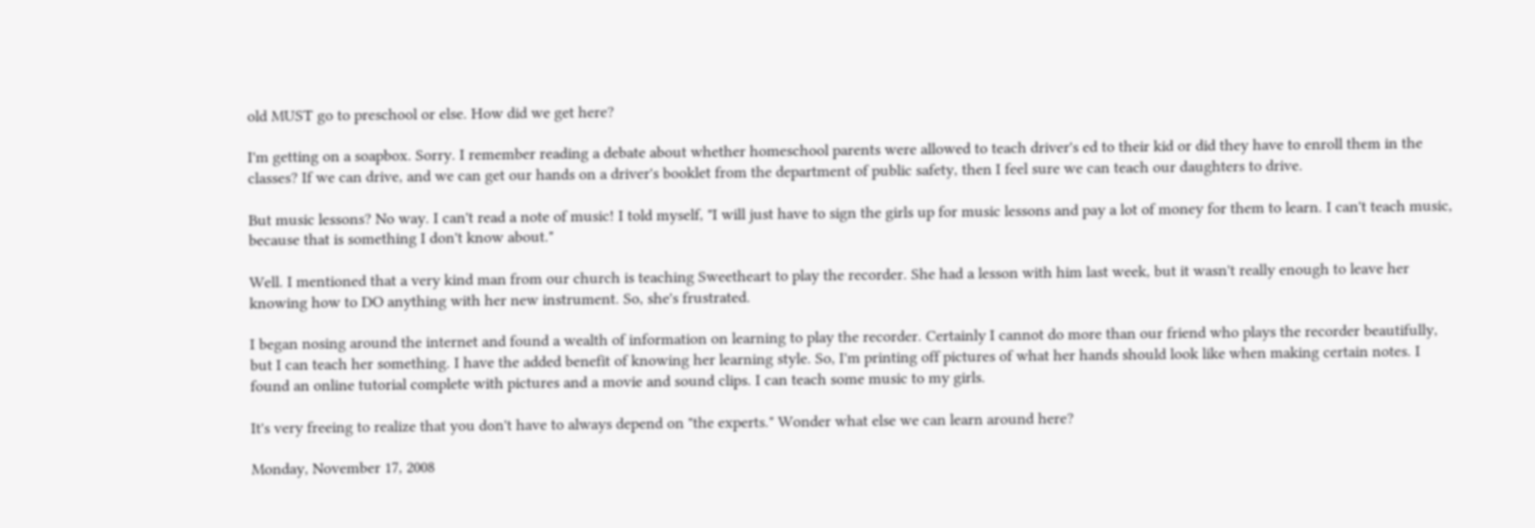old MUST go to preschool or else. How did we get here?

I'm getting on a soapbox. Sorry. I remember reading a debate about whether homeschool parents were allowed to teach driver's ed to their kid or did they have to enroll them in the classes? If we can drive, and we can get our hands on a driver's booklet from the department of public safety, then I feel sure we can teach our daughters to drive.

But music lessons? No way. I can't read a note of music! I told myself, "I will just have to sign the girls up for music lessons and pay a lot of money for them to learn. I can't teach music, because that is something I don't know about."

Well. I mentioned that a very kind man from our church is teaching Sweetheart to play the recorder. She had a lesson with him last week, but it wasn't really enough to leave her knowing how to DO anything with her new instrument. So, she's frustrated.

I began nosing around the internet and found a wealth of information on learning to play the recorder. Certainly I cannot do more than our friend who plays the recorder beautifully, but I can teach her something. I have the added benefit of knowing her learning style. So, I'm printing off pictures of what her hands should look like when making certain notes. I found an online tutorial complete with pictures and a movie and sound clips. I can teach some music to my girls.

It's very freeing to realize that you don't have to always depend on "the experts." Wonder what else we can learn around here?

Monday, November 17, 2008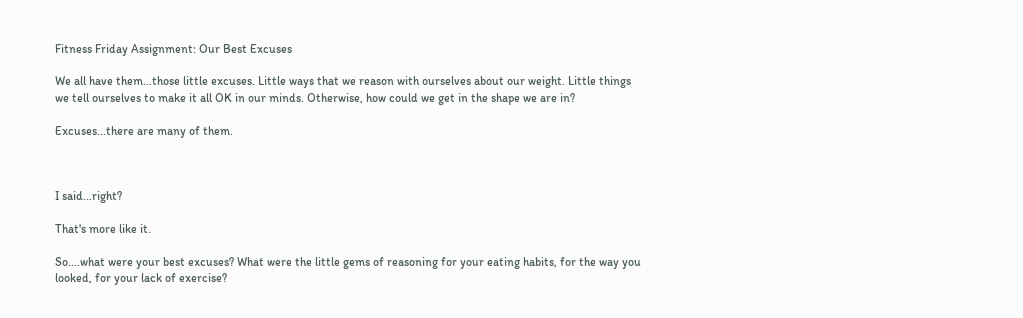Fitness Friday Assignment: Our Best Excuses

We all have them...those little excuses. Little ways that we reason with ourselves about our weight. Little things we tell ourselves to make it all OK in our minds. Otherwise, how could we get in the shape we are in?

Excuses...there are many of them.



I said...right?

That's more like it.

So....what were your best excuses? What were the little gems of reasoning for your eating habits, for the way you looked, for your lack of exercise?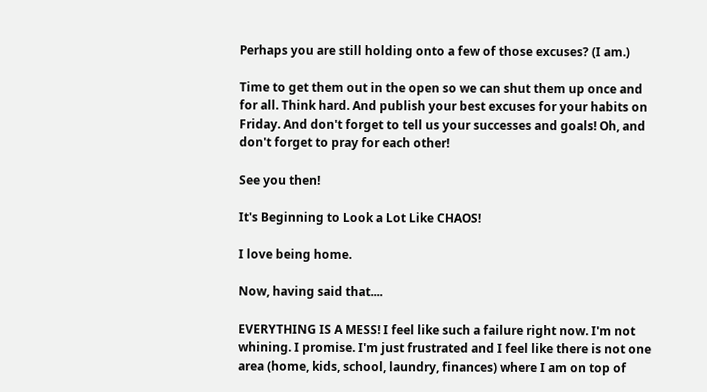Perhaps you are still holding onto a few of those excuses? (I am.)

Time to get them out in the open so we can shut them up once and for all. Think hard. And publish your best excuses for your habits on Friday. And don't forget to tell us your successes and goals! Oh, and don't forget to pray for each other!

See you then!

It's Beginning to Look a Lot Like CHAOS!

I love being home.

Now, having said that....

EVERYTHING IS A MESS! I feel like such a failure right now. I'm not whining. I promise. I'm just frustrated and I feel like there is not one area (home, kids, school, laundry, finances) where I am on top of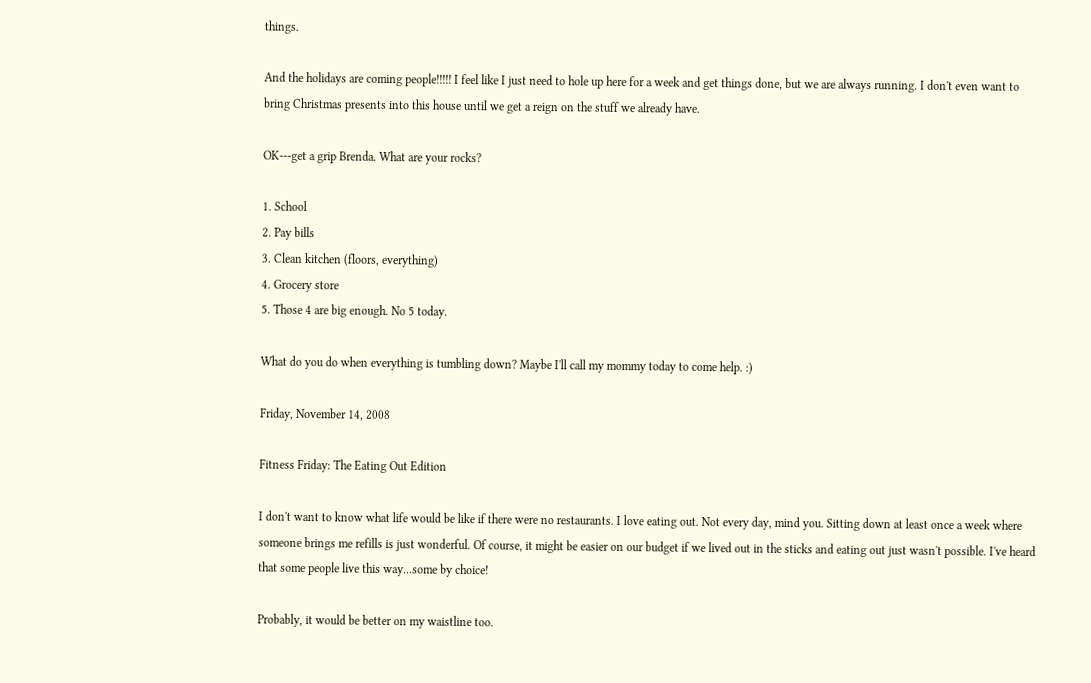things.

And the holidays are coming people!!!!! I feel like I just need to hole up here for a week and get things done, but we are always running. I don't even want to bring Christmas presents into this house until we get a reign on the stuff we already have.

OK---get a grip Brenda. What are your rocks?

1. School
2. Pay bills
3. Clean kitchen (floors, everything)
4. Grocery store
5. Those 4 are big enough. No 5 today.

What do you do when everything is tumbling down? Maybe I'll call my mommy today to come help. :)

Friday, November 14, 2008

Fitness Friday: The Eating Out Edition

I don't want to know what life would be like if there were no restaurants. I love eating out. Not every day, mind you. Sitting down at least once a week where someone brings me refills is just wonderful. Of course, it might be easier on our budget if we lived out in the sticks and eating out just wasn't possible. I've heard that some people live this way...some by choice!

Probably, it would be better on my waistline too.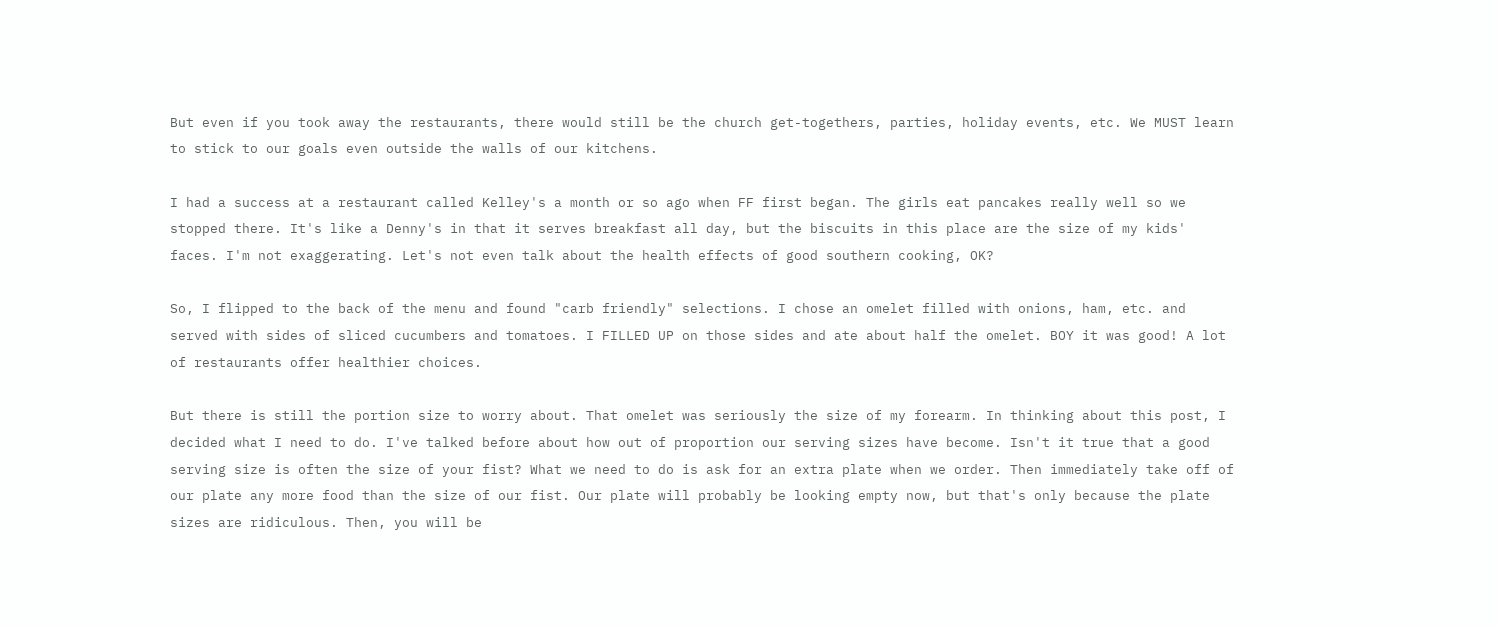But even if you took away the restaurants, there would still be the church get-togethers, parties, holiday events, etc. We MUST learn to stick to our goals even outside the walls of our kitchens.

I had a success at a restaurant called Kelley's a month or so ago when FF first began. The girls eat pancakes really well so we stopped there. It's like a Denny's in that it serves breakfast all day, but the biscuits in this place are the size of my kids' faces. I'm not exaggerating. Let's not even talk about the health effects of good southern cooking, OK?

So, I flipped to the back of the menu and found "carb friendly" selections. I chose an omelet filled with onions, ham, etc. and served with sides of sliced cucumbers and tomatoes. I FILLED UP on those sides and ate about half the omelet. BOY it was good! A lot of restaurants offer healthier choices.

But there is still the portion size to worry about. That omelet was seriously the size of my forearm. In thinking about this post, I decided what I need to do. I've talked before about how out of proportion our serving sizes have become. Isn't it true that a good serving size is often the size of your fist? What we need to do is ask for an extra plate when we order. Then immediately take off of our plate any more food than the size of our fist. Our plate will probably be looking empty now, but that's only because the plate sizes are ridiculous. Then, you will be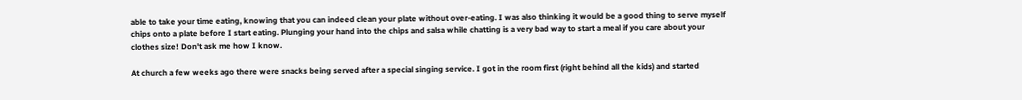able to take your time eating, knowing that you can indeed clean your plate without over-eating. I was also thinking it would be a good thing to serve myself chips onto a plate before I start eating. Plunging your hand into the chips and salsa while chatting is a very bad way to start a meal if you care about your clothes size! Don't ask me how I know.

At church a few weeks ago there were snacks being served after a special singing service. I got in the room first (right behind all the kids) and started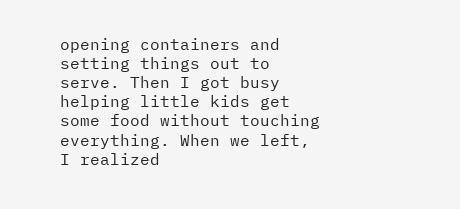opening containers and setting things out to serve. Then I got busy helping little kids get some food without touching everything. When we left, I realized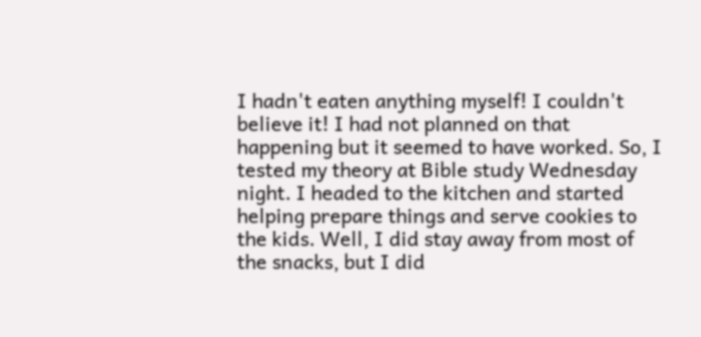I hadn't eaten anything myself! I couldn't believe it! I had not planned on that happening but it seemed to have worked. So, I tested my theory at Bible study Wednesday night. I headed to the kitchen and started helping prepare things and serve cookies to the kids. Well, I did stay away from most of the snacks, but I did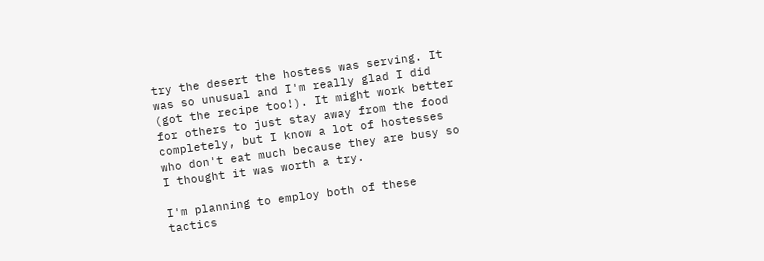try the desert the hostess was serving. It was so unusual and I'm really glad I did (got the recipe too!). It might work better for others to just stay away from the food completely, but I know a lot of hostesses who don't eat much because they are busy so I thought it was worth a try.

I'm planning to employ both of these tactics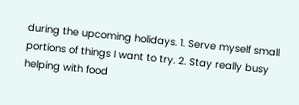during the upcoming holidays. 1. Serve myself small portions of things I want to try. 2. Stay really busy helping with food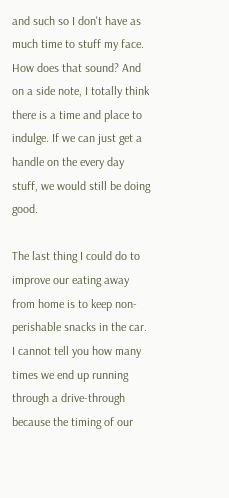and such so I don't have as much time to stuff my face. How does that sound? And on a side note, I totally think there is a time and place to indulge. If we can just get a handle on the every day stuff, we would still be doing good.

The last thing I could do to improve our eating away from home is to keep non-perishable snacks in the car. I cannot tell you how many times we end up running through a drive-through because the timing of our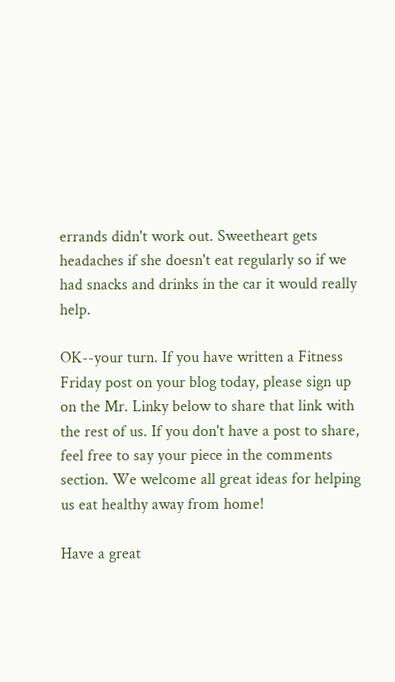errands didn't work out. Sweetheart gets headaches if she doesn't eat regularly so if we had snacks and drinks in the car it would really help.

OK--your turn. If you have written a Fitness Friday post on your blog today, please sign up on the Mr. Linky below to share that link with the rest of us. If you don't have a post to share, feel free to say your piece in the comments section. We welcome all great ideas for helping us eat healthy away from home!

Have a great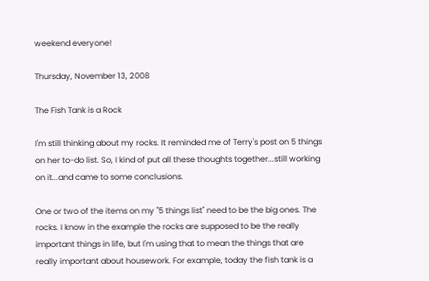weekend everyone!

Thursday, November 13, 2008

The Fish Tank is a Rock

I'm still thinking about my rocks. It reminded me of Terry's post on 5 things on her to-do list. So, I kind of put all these thoughts together...still working on it...and came to some conclusions.

One or two of the items on my "5 things list" need to be the big ones. The rocks. I know in the example the rocks are supposed to be the really important things in life, but I'm using that to mean the things that are really important about housework. For example, today the fish tank is a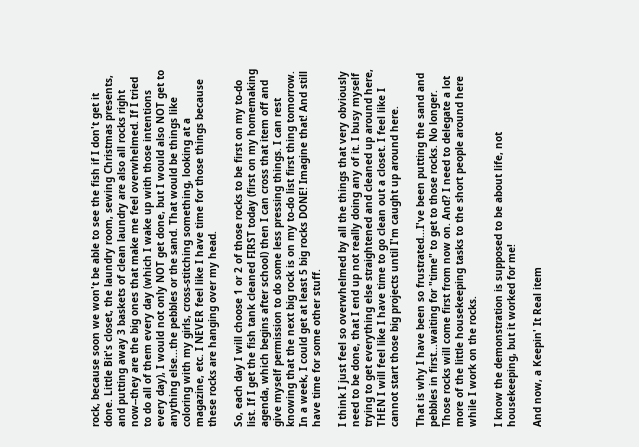rock, because soon we won't be able to see the fish if I don't get it done. Little Bit's closet, the laundry room, sewing Christmas presents, and putting away 3 baskets of clean laundry are also all rocks right now--they are the big ones that make me feel overwhelmed. If I tried to do all of them every day (which I wake up with those intentions every day), I would not only NOT get done, but I would also NOT get to anything else...the pebbles or the sand. That would be things like coloring with my girls, cross-stitching something, looking at a magazine, etc. I NEVER feel like I have time for those things because these rocks are hanging over my head.

So, each day I will choose 1 or 2 of those rocks to be first on my to-do list. If I get the fish tank cleaned FIRST today (first on my homemaking agenda, which begins after school) then I can cross that item off and give myself permission to do some less pressing things. I can rest knowing that the next big rock is on my to-do list first thing tomorrow. In a week, I could get at least 5 big rocks DONE! Imagine that! And still have time for some other stuff.

I think I just feel so overwhelmed by all the things that very obviously need to be done, that I end up not really doing any of it. I busy myself trying to get everything else straightened and cleaned up around here, THEN I will feel like I have time to go clean out a closet. I feel like I cannot start those big projects until I'm caught up around here.

That is why I have been so frustrated...I've been putting the sand and pebbles in first...waiting for "time" to get to those rocks. No longer. Those rocks will come first from now on. And? I need to delegate a lot more of the little housekeeping tasks to the short people around here while I work on the rocks.

I know the demonstration is supposed to be about life, not housekeeping, but it worked for me!

And now, a Keepin' It Real item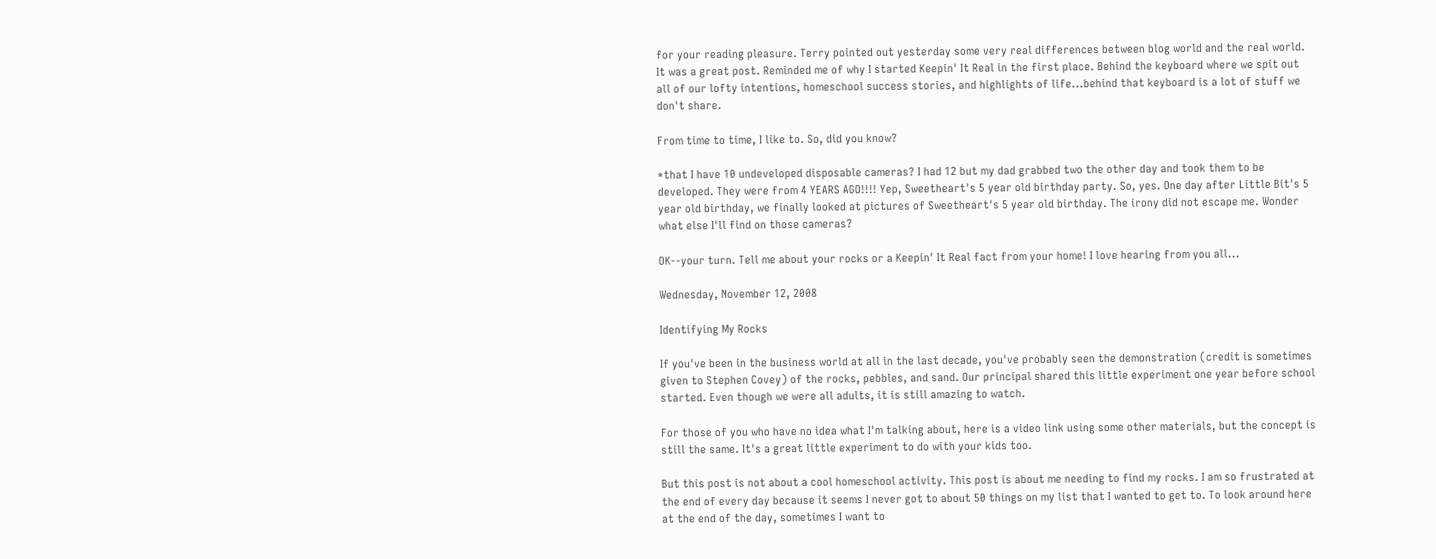for your reading pleasure. Terry pointed out yesterday some very real differences between blog world and the real world. It was a great post. Reminded me of why I started Keepin' It Real in the first place. Behind the keyboard where we spit out all of our lofty intentions, homeschool success stories, and highlights of life...behind that keyboard is a lot of stuff we don't share.

From time to time, I like to. So, did you know?

*that I have 10 undeveloped disposable cameras? I had 12 but my dad grabbed two the other day and took them to be developed. They were from 4 YEARS AGO!!!! Yep, Sweetheart's 5 year old birthday party. So, yes. One day after Little Bit's 5 year old birthday, we finally looked at pictures of Sweetheart's 5 year old birthday. The irony did not escape me. Wonder what else I'll find on those cameras?

OK--your turn. Tell me about your rocks or a Keepin' It Real fact from your home! I love hearing from you all...

Wednesday, November 12, 2008

Identifying My Rocks

If you've been in the business world at all in the last decade, you've probably seen the demonstration (credit is sometimes given to Stephen Covey) of the rocks, pebbles, and sand. Our principal shared this little experiment one year before school started. Even though we were all adults, it is still amazing to watch.

For those of you who have no idea what I'm talking about, here is a video link using some other materials, but the concept is still the same. It's a great little experiment to do with your kids too.

But this post is not about a cool homeschool activity. This post is about me needing to find my rocks. I am so frustrated at the end of every day because it seems I never got to about 50 things on my list that I wanted to get to. To look around here at the end of the day, sometimes I want to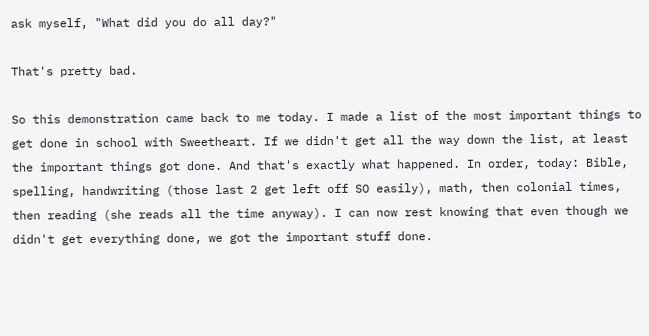ask myself, "What did you do all day?"

That's pretty bad.

So this demonstration came back to me today. I made a list of the most important things to get done in school with Sweetheart. If we didn't get all the way down the list, at least the important things got done. And that's exactly what happened. In order, today: Bible, spelling, handwriting (those last 2 get left off SO easily), math, then colonial times, then reading (she reads all the time anyway). I can now rest knowing that even though we didn't get everything done, we got the important stuff done.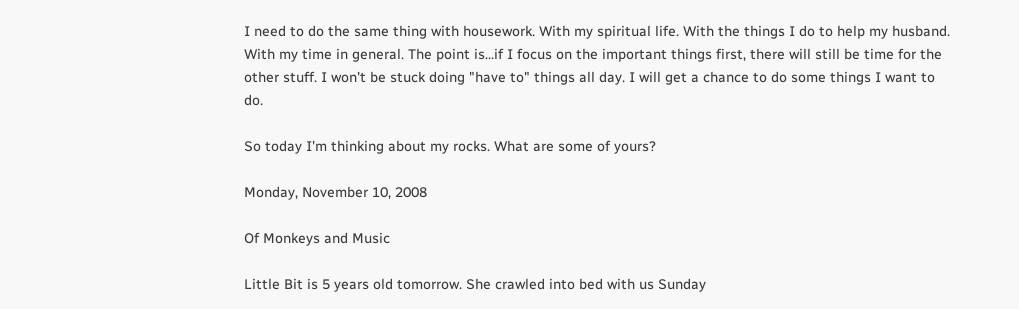I need to do the same thing with housework. With my spiritual life. With the things I do to help my husband. With my time in general. The point is...if I focus on the important things first, there will still be time for the other stuff. I won't be stuck doing "have to" things all day. I will get a chance to do some things I want to do.

So today I'm thinking about my rocks. What are some of yours?

Monday, November 10, 2008

Of Monkeys and Music

Little Bit is 5 years old tomorrow. She crawled into bed with us Sunday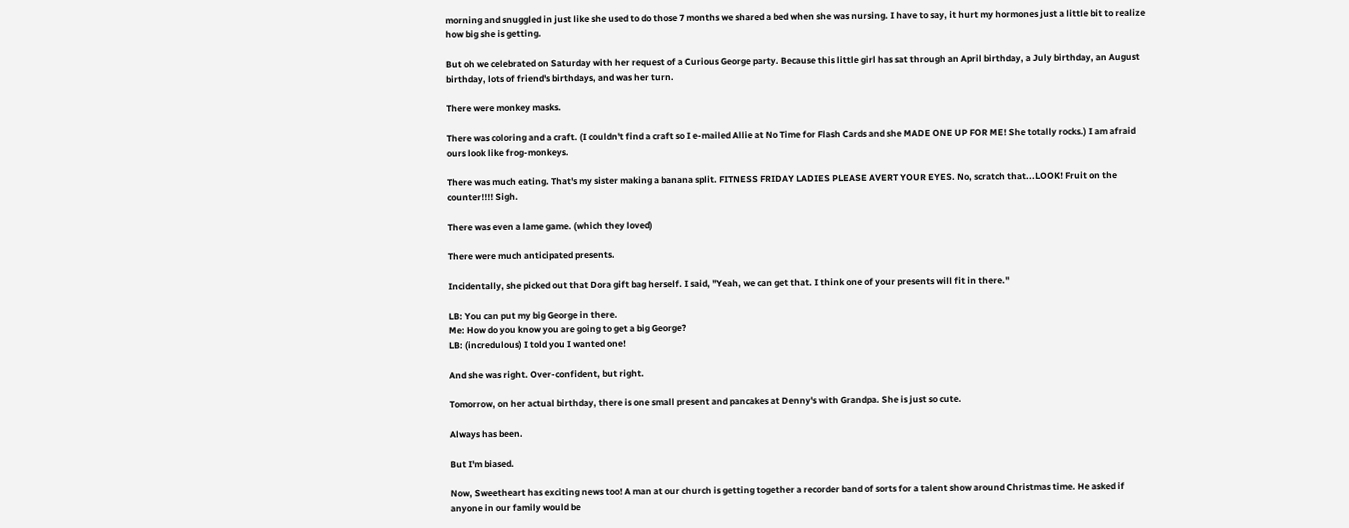morning and snuggled in just like she used to do those 7 months we shared a bed when she was nursing. I have to say, it hurt my hormones just a little bit to realize how big she is getting.

But oh we celebrated on Saturday with her request of a Curious George party. Because this little girl has sat through an April birthday, a July birthday, an August birthday, lots of friend's birthdays, and was her turn.

There were monkey masks.

There was coloring and a craft. (I couldn't find a craft so I e-mailed Allie at No Time for Flash Cards and she MADE ONE UP FOR ME! She totally rocks.) I am afraid ours look like frog-monkeys.

There was much eating. That's my sister making a banana split. FITNESS FRIDAY LADIES PLEASE AVERT YOUR EYES. No, scratch that...LOOK! Fruit on the counter!!!! Sigh.

There was even a lame game. (which they loved)

There were much anticipated presents.

Incidentally, she picked out that Dora gift bag herself. I said, "Yeah, we can get that. I think one of your presents will fit in there."

LB: You can put my big George in there.
Me: How do you know you are going to get a big George?
LB: (incredulous) I told you I wanted one!

And she was right. Over-confident, but right.

Tomorrow, on her actual birthday, there is one small present and pancakes at Denny's with Grandpa. She is just so cute.

Always has been.

But I'm biased.

Now, Sweetheart has exciting news too! A man at our church is getting together a recorder band of sorts for a talent show around Christmas time. He asked if anyone in our family would be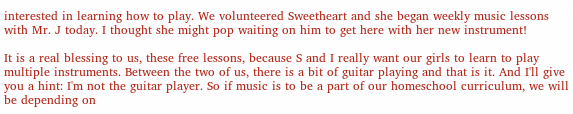interested in learning how to play. We volunteered Sweetheart and she began weekly music lessons with Mr. J today. I thought she might pop waiting on him to get here with her new instrument!

It is a real blessing to us, these free lessons, because S and I really want our girls to learn to play multiple instruments. Between the two of us, there is a bit of guitar playing and that is it. And I'll give you a hint: I'm not the guitar player. So if music is to be a part of our homeschool curriculum, we will be depending on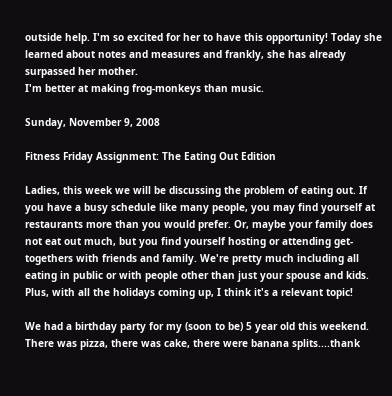outside help. I'm so excited for her to have this opportunity! Today she learned about notes and measures and frankly, she has already surpassed her mother.
I'm better at making frog-monkeys than music.

Sunday, November 9, 2008

Fitness Friday Assignment: The Eating Out Edition

Ladies, this week we will be discussing the problem of eating out. If you have a busy schedule like many people, you may find yourself at restaurants more than you would prefer. Or, maybe your family does not eat out much, but you find yourself hosting or attending get-togethers with friends and family. We're pretty much including all eating in public or with people other than just your spouse and kids. Plus, with all the holidays coming up, I think it's a relevant topic!

We had a birthday party for my (soon to be) 5 year old this weekend. There was pizza, there was cake, there were banana splits....thank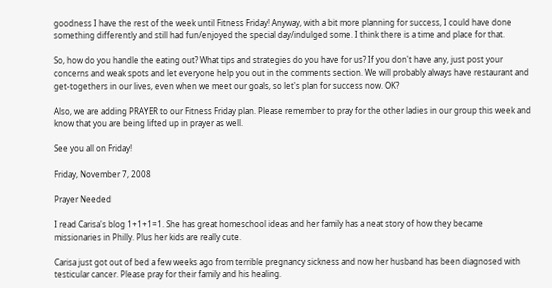goodness I have the rest of the week until Fitness Friday! Anyway, with a bit more planning for success, I could have done something differently and still had fun/enjoyed the special day/indulged some. I think there is a time and place for that.

So, how do you handle the eating out? What tips and strategies do you have for us? If you don't have any, just post your concerns and weak spots and let everyone help you out in the comments section. We will probably always have restaurant and get-togethers in our lives, even when we meet our goals, so let's plan for success now. OK?

Also, we are adding PRAYER to our Fitness Friday plan. Please remember to pray for the other ladies in our group this week and know that you are being lifted up in prayer as well.

See you all on Friday!

Friday, November 7, 2008

Prayer Needed

I read Carisa's blog 1+1+1=1. She has great homeschool ideas and her family has a neat story of how they became missionaries in Philly. Plus her kids are really cute.

Carisa just got out of bed a few weeks ago from terrible pregnancy sickness and now her husband has been diagnosed with testicular cancer. Please pray for their family and his healing.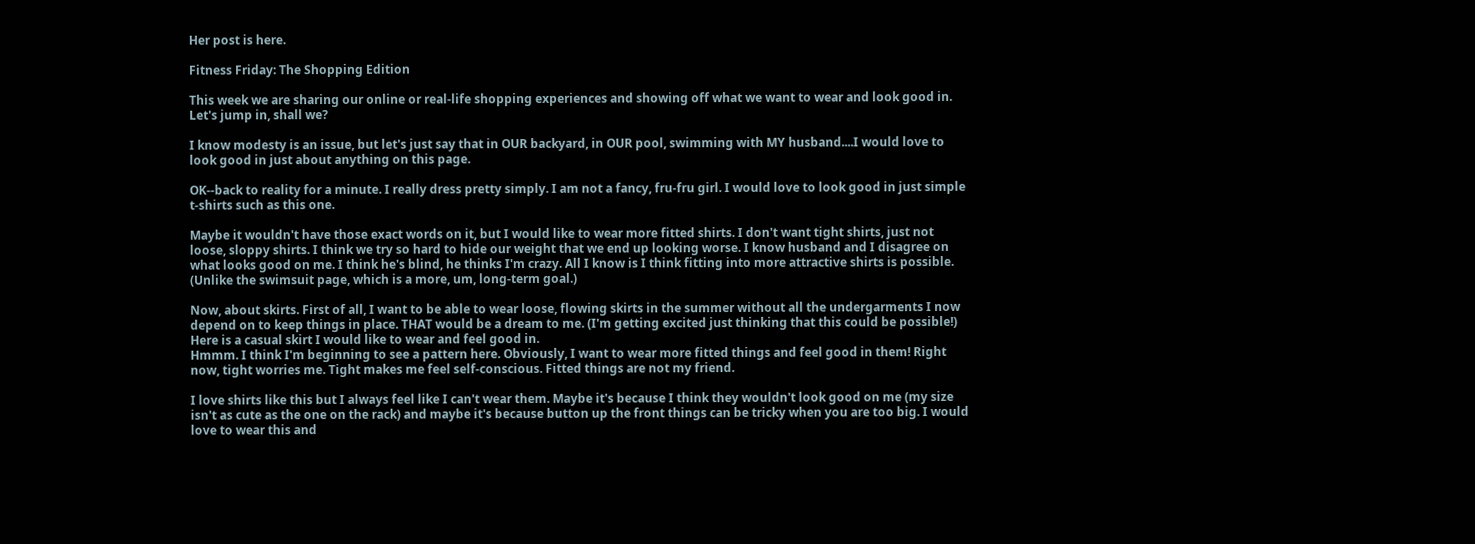Her post is here.

Fitness Friday: The Shopping Edition

This week we are sharing our online or real-life shopping experiences and showing off what we want to wear and look good in. Let's jump in, shall we?

I know modesty is an issue, but let's just say that in OUR backyard, in OUR pool, swimming with MY husband....I would love to look good in just about anything on this page.

OK--back to reality for a minute. I really dress pretty simply. I am not a fancy, fru-fru girl. I would love to look good in just simple t-shirts such as this one.

Maybe it wouldn't have those exact words on it, but I would like to wear more fitted shirts. I don't want tight shirts, just not loose, sloppy shirts. I think we try so hard to hide our weight that we end up looking worse. I know husband and I disagree on what looks good on me. I think he's blind, he thinks I'm crazy. All I know is I think fitting into more attractive shirts is possible. (Unlike the swimsuit page, which is a more, um, long-term goal.)

Now, about skirts. First of all, I want to be able to wear loose, flowing skirts in the summer without all the undergarments I now depend on to keep things in place. THAT would be a dream to me. (I'm getting excited just thinking that this could be possible!) Here is a casual skirt I would like to wear and feel good in.
Hmmm. I think I'm beginning to see a pattern here. Obviously, I want to wear more fitted things and feel good in them! Right now, tight worries me. Tight makes me feel self-conscious. Fitted things are not my friend.

I love shirts like this but I always feel like I can't wear them. Maybe it's because I think they wouldn't look good on me (my size isn't as cute as the one on the rack) and maybe it's because button up the front things can be tricky when you are too big. I would love to wear this and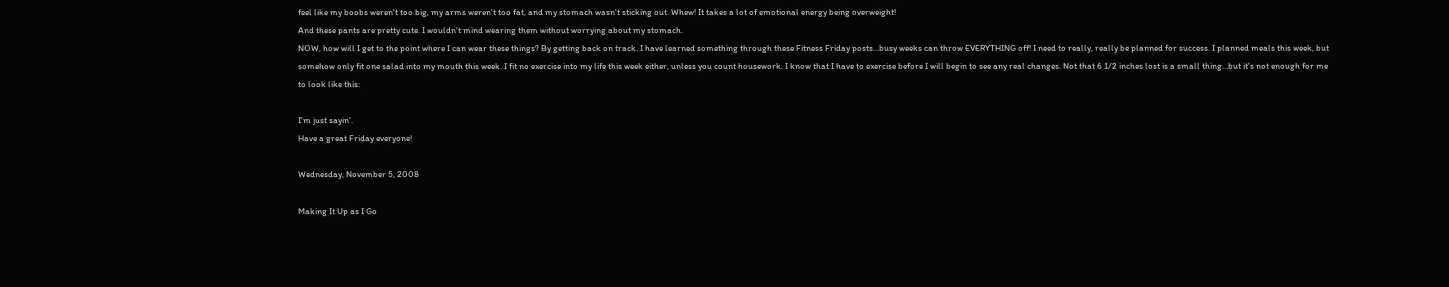feel like my boobs weren't too big, my arms weren't too fat, and my stomach wasn't sticking out. Whew! It takes a lot of emotional energy being overweight!
And these pants are pretty cute. I wouldn't mind wearing them without worrying about my stomach.
NOW, how will I get to the point where I can wear these things? By getting back on track. I have learned something through these Fitness Friday posts...busy weeks can throw EVERYTHING off! I need to really, really be planned for success. I planned meals this week, but somehow only fit one salad into my mouth this week. I fit no exercise into my life this week either, unless you count housework. I know that I have to exercise before I will begin to see any real changes. Not that 6 1/2 inches lost is a small thing...but it's not enough for me to look like this:

I'm just sayin'.
Have a great Friday everyone!

Wednesday, November 5, 2008

Making It Up as I Go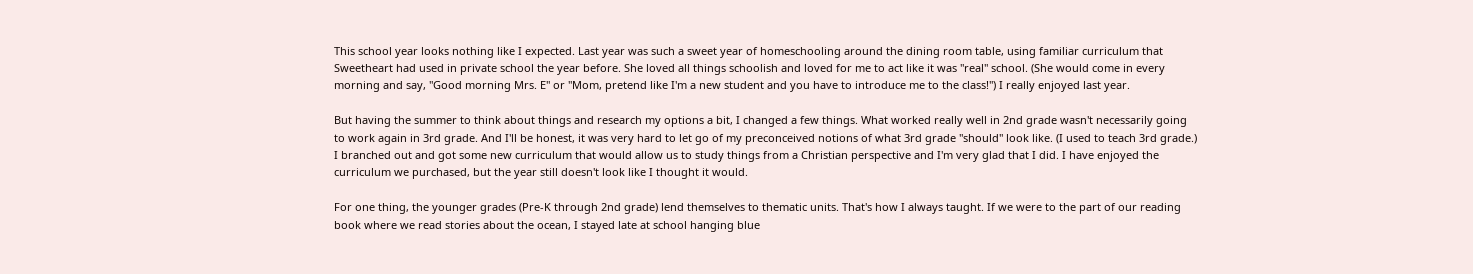This school year looks nothing like I expected. Last year was such a sweet year of homeschooling around the dining room table, using familiar curriculum that Sweetheart had used in private school the year before. She loved all things schoolish and loved for me to act like it was "real" school. (She would come in every morning and say, "Good morning Mrs. E" or "Mom, pretend like I'm a new student and you have to introduce me to the class!") I really enjoyed last year.

But having the summer to think about things and research my options a bit, I changed a few things. What worked really well in 2nd grade wasn't necessarily going to work again in 3rd grade. And I'll be honest, it was very hard to let go of my preconceived notions of what 3rd grade "should" look like. (I used to teach 3rd grade.) I branched out and got some new curriculum that would allow us to study things from a Christian perspective and I'm very glad that I did. I have enjoyed the curriculum we purchased, but the year still doesn't look like I thought it would.

For one thing, the younger grades (Pre-K through 2nd grade) lend themselves to thematic units. That's how I always taught. If we were to the part of our reading book where we read stories about the ocean, I stayed late at school hanging blue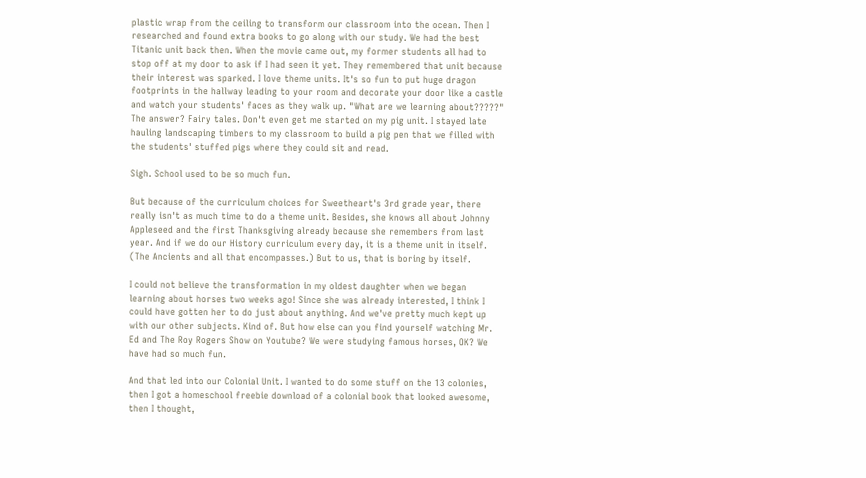plastic wrap from the ceiling to transform our classroom into the ocean. Then I researched and found extra books to go along with our study. We had the best Titanic unit back then. When the movie came out, my former students all had to stop off at my door to ask if I had seen it yet. They remembered that unit because their interest was sparked. I love theme units. It's so fun to put huge dragon footprints in the hallway leading to your room and decorate your door like a castle and watch your students' faces as they walk up. "What are we learning about?????" The answer? Fairy tales. Don't even get me started on my pig unit. I stayed late hauling landscaping timbers to my classroom to build a pig pen that we filled with the students' stuffed pigs where they could sit and read.

Sigh. School used to be so much fun.

But because of the curriculum choices for Sweetheart's 3rd grade year, there really isn't as much time to do a theme unit. Besides, she knows all about Johnny Appleseed and the first Thanksgiving already because she remembers from last year. And if we do our History curriculum every day, it is a theme unit in itself. (The Ancients and all that encompasses.) But to us, that is boring by itself.

I could not believe the transformation in my oldest daughter when we began learning about horses two weeks ago! Since she was already interested, I think I could have gotten her to do just about anything. And we've pretty much kept up with our other subjects. Kind of. But how else can you find yourself watching Mr. Ed and The Roy Rogers Show on Youtube? We were studying famous horses, OK? We have had so much fun.

And that led into our Colonial Unit. I wanted to do some stuff on the 13 colonies, then I got a homeschool freebie download of a colonial book that looked awesome, then I thought,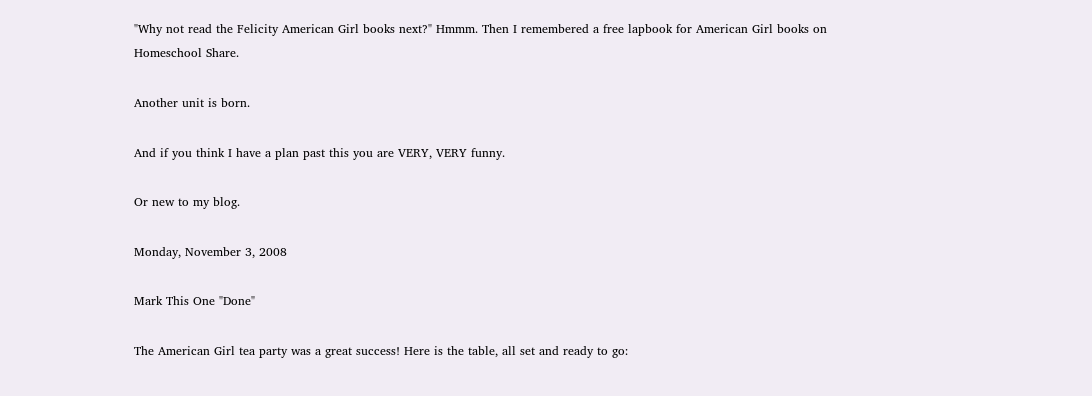"Why not read the Felicity American Girl books next?" Hmmm. Then I remembered a free lapbook for American Girl books on Homeschool Share.

Another unit is born.

And if you think I have a plan past this you are VERY, VERY funny.

Or new to my blog.

Monday, November 3, 2008

Mark This One "Done"

The American Girl tea party was a great success! Here is the table, all set and ready to go: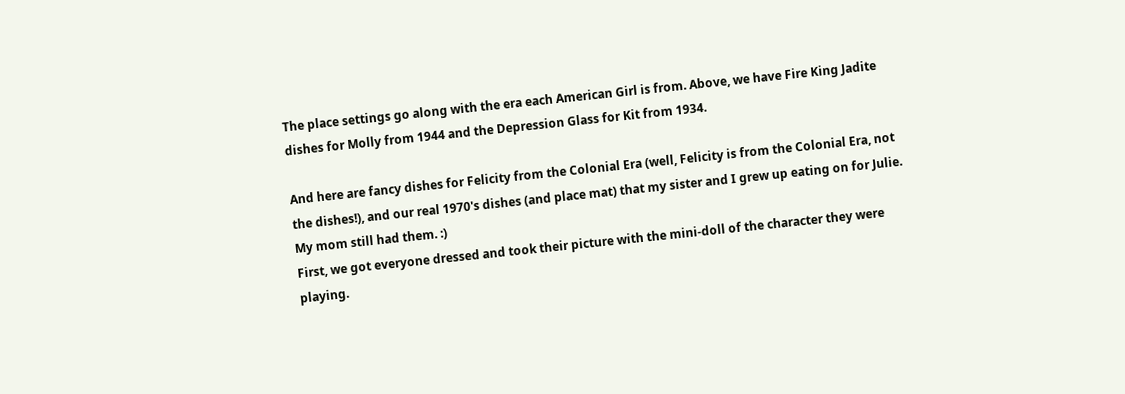The place settings go along with the era each American Girl is from. Above, we have Fire King Jadite dishes for Molly from 1944 and the Depression Glass for Kit from 1934.

And here are fancy dishes for Felicity from the Colonial Era (well, Felicity is from the Colonial Era, not the dishes!), and our real 1970's dishes (and place mat) that my sister and I grew up eating on for Julie. My mom still had them. :)
First, we got everyone dressed and took their picture with the mini-doll of the character they were playing.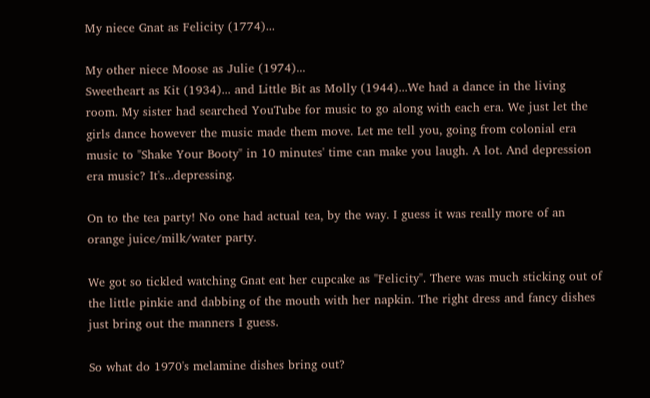My niece Gnat as Felicity (1774)...

My other niece Moose as Julie (1974)...
Sweetheart as Kit (1934)... and Little Bit as Molly (1944)...We had a dance in the living room. My sister had searched YouTube for music to go along with each era. We just let the girls dance however the music made them move. Let me tell you, going from colonial era music to "Shake Your Booty" in 10 minutes' time can make you laugh. A lot. And depression era music? It's...depressing.

On to the tea party! No one had actual tea, by the way. I guess it was really more of an orange juice/milk/water party.

We got so tickled watching Gnat eat her cupcake as "Felicity". There was much sticking out of the little pinkie and dabbing of the mouth with her napkin. The right dress and fancy dishes just bring out the manners I guess.

So what do 1970's melamine dishes bring out?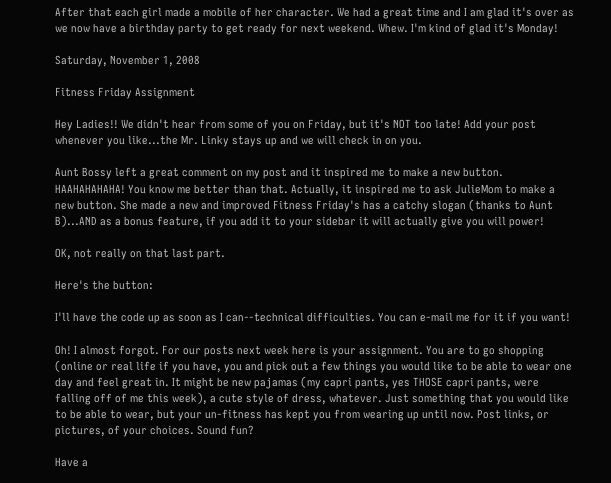After that each girl made a mobile of her character. We had a great time and I am glad it's over as we now have a birthday party to get ready for next weekend. Whew. I'm kind of glad it's Monday!

Saturday, November 1, 2008

Fitness Friday Assignment

Hey Ladies!! We didn't hear from some of you on Friday, but it's NOT too late! Add your post whenever you like...the Mr. Linky stays up and we will check in on you.

Aunt Bossy left a great comment on my post and it inspired me to make a new button. HAAHAHAHAHA! You know me better than that. Actually, it inspired me to ask JulieMom to make a new button. She made a new and improved Fitness Friday's has a catchy slogan (thanks to Aunt B)...AND as a bonus feature, if you add it to your sidebar it will actually give you will power!

OK, not really on that last part.

Here's the button:

I'll have the code up as soon as I can--technical difficulties. You can e-mail me for it if you want!

Oh! I almost forgot. For our posts next week here is your assignment. You are to go shopping (online or real life if you have, you and pick out a few things you would like to be able to wear one day and feel great in. It might be new pajamas (my capri pants, yes THOSE capri pants, were falling off of me this week), a cute style of dress, whatever. Just something that you would like to be able to wear, but your un-fitness has kept you from wearing up until now. Post links, or pictures, of your choices. Sound fun?

Have a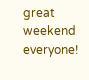great weekend everyone!